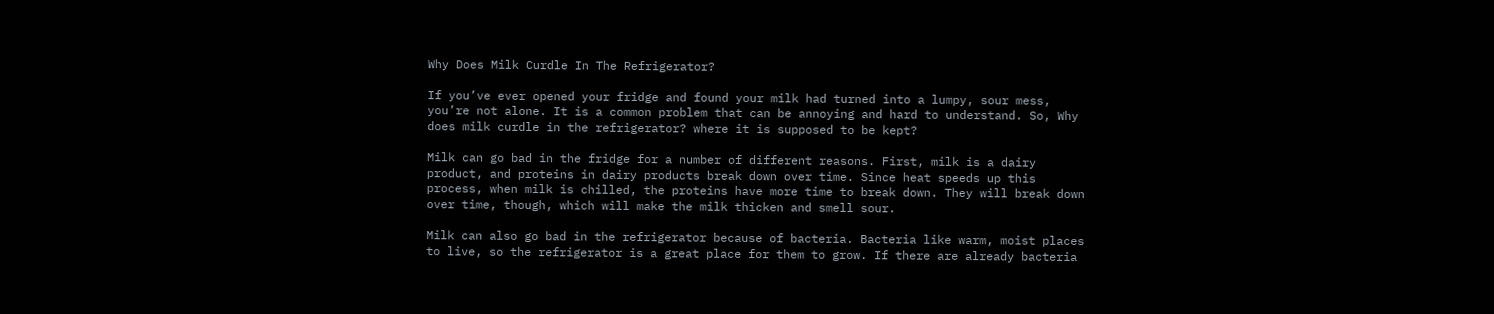Why Does Milk Curdle In The Refrigerator?

If you’ve ever opened your fridge and found your milk had turned into a lumpy, sour mess, you’re not alone. It is a common problem that can be annoying and hard to understand. So, Why does milk curdle in the refrigerator? where it is supposed to be kept?

Milk can go bad in the fridge for a number of different reasons. First, milk is a dairy product, and proteins in dairy products break down over time. Since heat speeds up this process, when milk is chilled, the proteins have more time to break down. They will break down over time, though, which will make the milk thicken and smell sour.

Milk can also go bad in the refrigerator because of bacteria. Bacteria like warm, moist places to live, so the refrigerator is a great place for them to grow. If there are already bacteria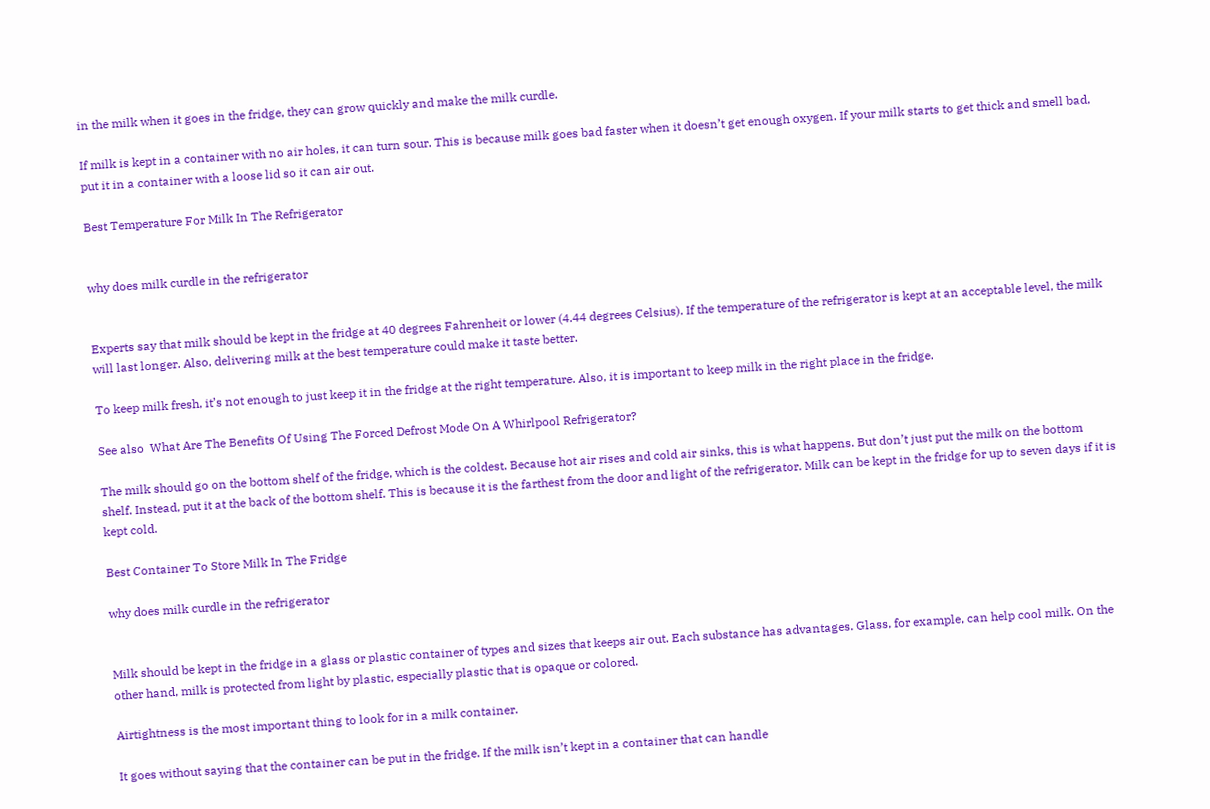in the milk when it goes in the fridge, they can grow quickly and make the milk curdle.

If milk is kept in a container with no air holes, it can turn sour. This is because milk goes bad faster when it doesn’t get enough oxygen. If your milk starts to get thick and smell bad, put it in a container with a loose lid so it can air out.

Best Temperature For Milk In The Refrigerator


why does milk curdle in the refrigerator


Experts say that milk should be kept in the fridge at 40 degrees Fahrenheit or lower (4.44 degrees Celsius). If the temperature of the refrigerator is kept at an acceptable level, the milk will last longer. Also, delivering milk at the best temperature could make it taste better.

To keep milk fresh, it’s not enough to just keep it in the fridge at the right temperature. Also, it is important to keep milk in the right place in the fridge.

See also  What Are The Benefits Of Using The Forced Defrost Mode On A Whirlpool Refrigerator?

The milk should go on the bottom shelf of the fridge, which is the coldest. Because hot air rises and cold air sinks, this is what happens. But don’t just put the milk on the bottom shelf. Instead, put it at the back of the bottom shelf. This is because it is the farthest from the door and light of the refrigerator. Milk can be kept in the fridge for up to seven days if it is kept cold.

Best Container To Store Milk In The Fridge

why does milk curdle in the refrigerator


Milk should be kept in the fridge in a glass or plastic container of types and sizes that keeps air out. Each substance has advantages. Glass, for example, can help cool milk. On the other hand, milk is protected from light by plastic, especially plastic that is opaque or colored.

Airtightness is the most important thing to look for in a milk container.

It goes without saying that the container can be put in the fridge. If the milk isn’t kept in a container that can handle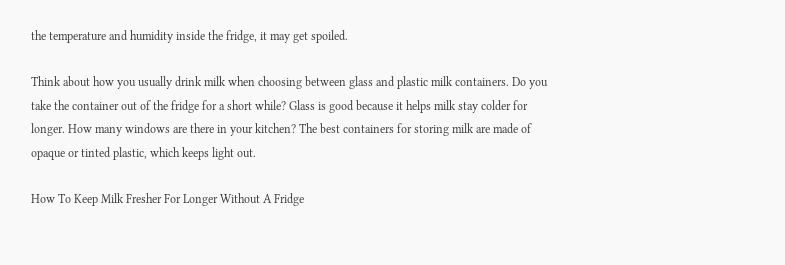the temperature and humidity inside the fridge, it may get spoiled.

Think about how you usually drink milk when choosing between glass and plastic milk containers. Do you take the container out of the fridge for a short while? Glass is good because it helps milk stay colder for longer. How many windows are there in your kitchen? The best containers for storing milk are made of opaque or tinted plastic, which keeps light out.

How To Keep Milk Fresher For Longer Without A Fridge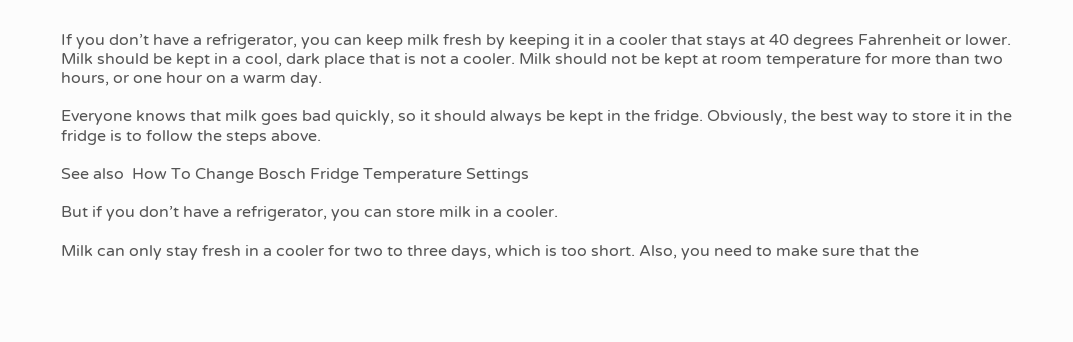If you don’t have a refrigerator, you can keep milk fresh by keeping it in a cooler that stays at 40 degrees Fahrenheit or lower. Milk should be kept in a cool, dark place that is not a cooler. Milk should not be kept at room temperature for more than two hours, or one hour on a warm day.

Everyone knows that milk goes bad quickly, so it should always be kept in the fridge. Obviously, the best way to store it in the fridge is to follow the steps above.

See also  How To Change Bosch Fridge Temperature Settings

But if you don’t have a refrigerator, you can store milk in a cooler.

Milk can only stay fresh in a cooler for two to three days, which is too short. Also, you need to make sure that the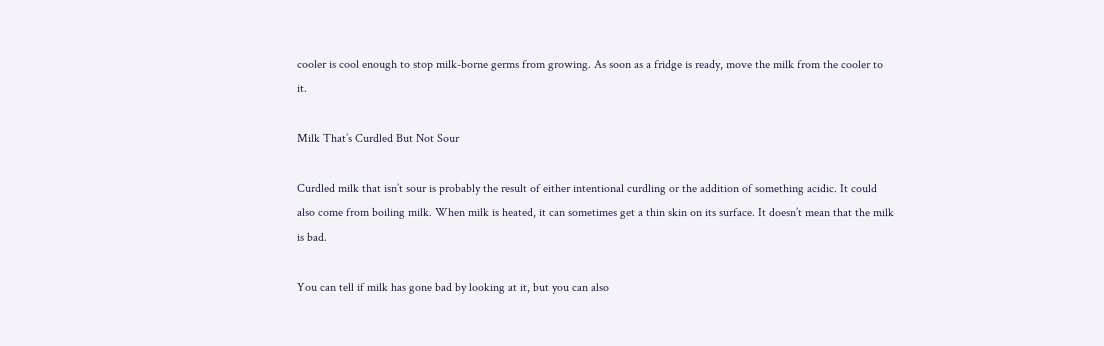cooler is cool enough to stop milk-borne germs from growing. As soon as a fridge is ready, move the milk from the cooler to it.

Milk That’s Curdled But Not Sour

Curdled milk that isn’t sour is probably the result of either intentional curdling or the addition of something acidic. It could also come from boiling milk. When milk is heated, it can sometimes get a thin skin on its surface. It doesn’t mean that the milk is bad.

You can tell if milk has gone bad by looking at it, but you can also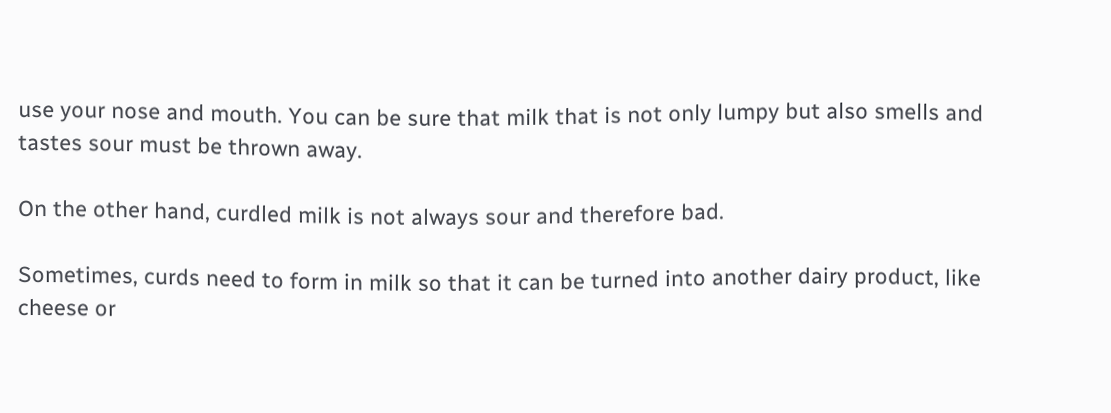use your nose and mouth. You can be sure that milk that is not only lumpy but also smells and tastes sour must be thrown away.

On the other hand, curdled milk is not always sour and therefore bad.

Sometimes, curds need to form in milk so that it can be turned into another dairy product, like cheese or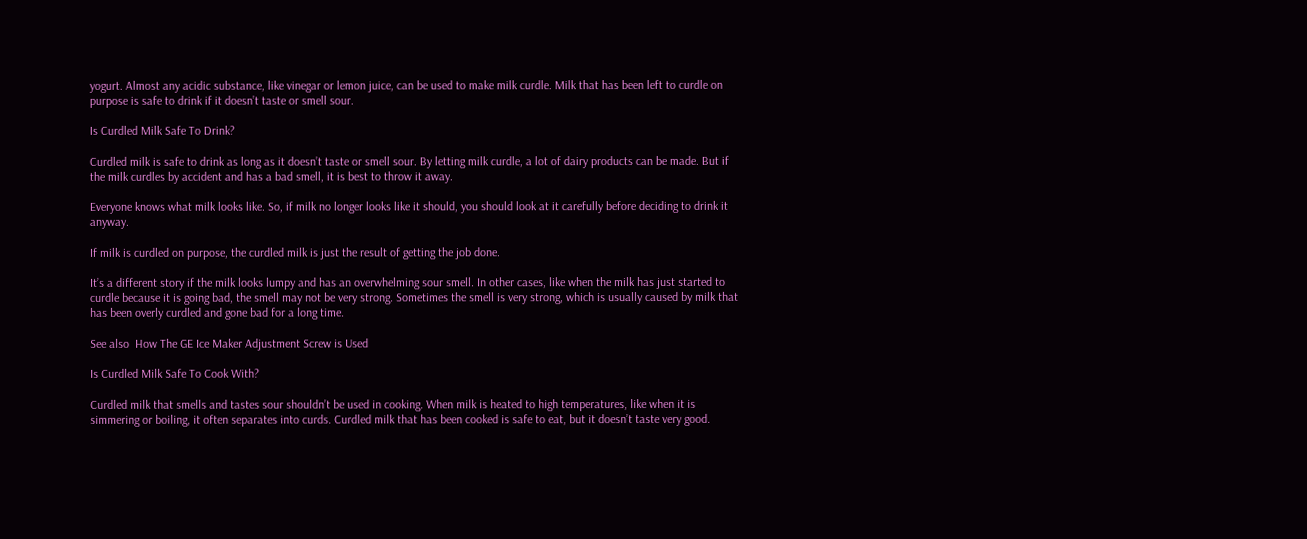yogurt. Almost any acidic substance, like vinegar or lemon juice, can be used to make milk curdle. Milk that has been left to curdle on purpose is safe to drink if it doesn’t taste or smell sour.

Is Curdled Milk Safe To Drink?

Curdled milk is safe to drink as long as it doesn’t taste or smell sour. By letting milk curdle, a lot of dairy products can be made. But if the milk curdles by accident and has a bad smell, it is best to throw it away.

Everyone knows what milk looks like. So, if milk no longer looks like it should, you should look at it carefully before deciding to drink it anyway.

If milk is curdled on purpose, the curdled milk is just the result of getting the job done.

It’s a different story if the milk looks lumpy and has an overwhelming sour smell. In other cases, like when the milk has just started to curdle because it is going bad, the smell may not be very strong. Sometimes the smell is very strong, which is usually caused by milk that has been overly curdled and gone bad for a long time.

See also  How The GE Ice Maker Adjustment Screw is Used

Is Curdled Milk Safe To Cook With?

Curdled milk that smells and tastes sour shouldn’t be used in cooking. When milk is heated to high temperatures, like when it is simmering or boiling, it often separates into curds. Curdled milk that has been cooked is safe to eat, but it doesn’t taste very good.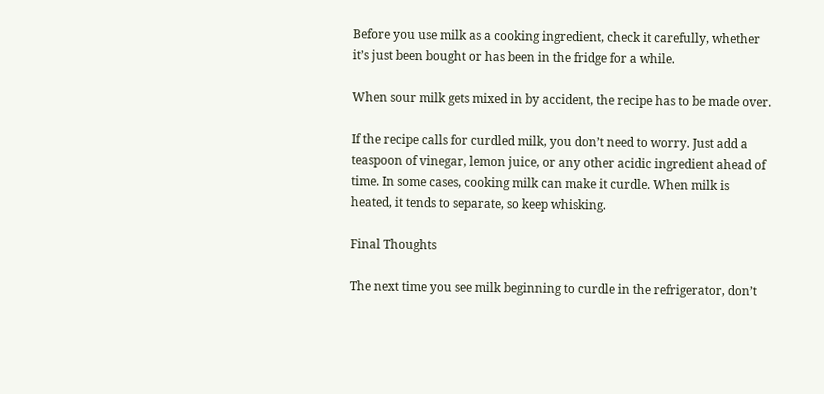Before you use milk as a cooking ingredient, check it carefully, whether it’s just been bought or has been in the fridge for a while.

When sour milk gets mixed in by accident, the recipe has to be made over.

If the recipe calls for curdled milk, you don’t need to worry. Just add a teaspoon of vinegar, lemon juice, or any other acidic ingredient ahead of time. In some cases, cooking milk can make it curdle. When milk is heated, it tends to separate, so keep whisking.

Final Thoughts

The next time you see milk beginning to curdle in the refrigerator, don’t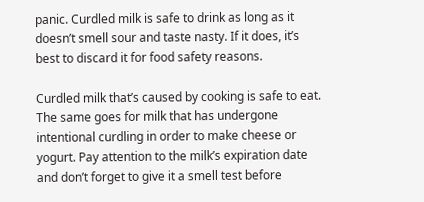panic. Curdled milk is safe to drink as long as it doesn’t smell sour and taste nasty. If it does, it’s best to discard it for food safety reasons.

Curdled milk that’s caused by cooking is safe to eat. The same goes for milk that has undergone intentional curdling in order to make cheese or yogurt. Pay attention to the milk’s expiration date and don’t forget to give it a smell test before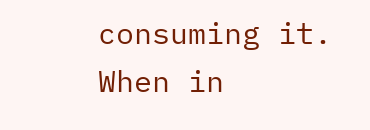consuming it. When in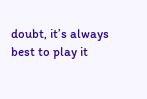doubt, it’s always best to play it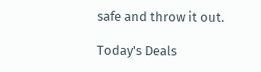safe and throw it out.

Today's Deals